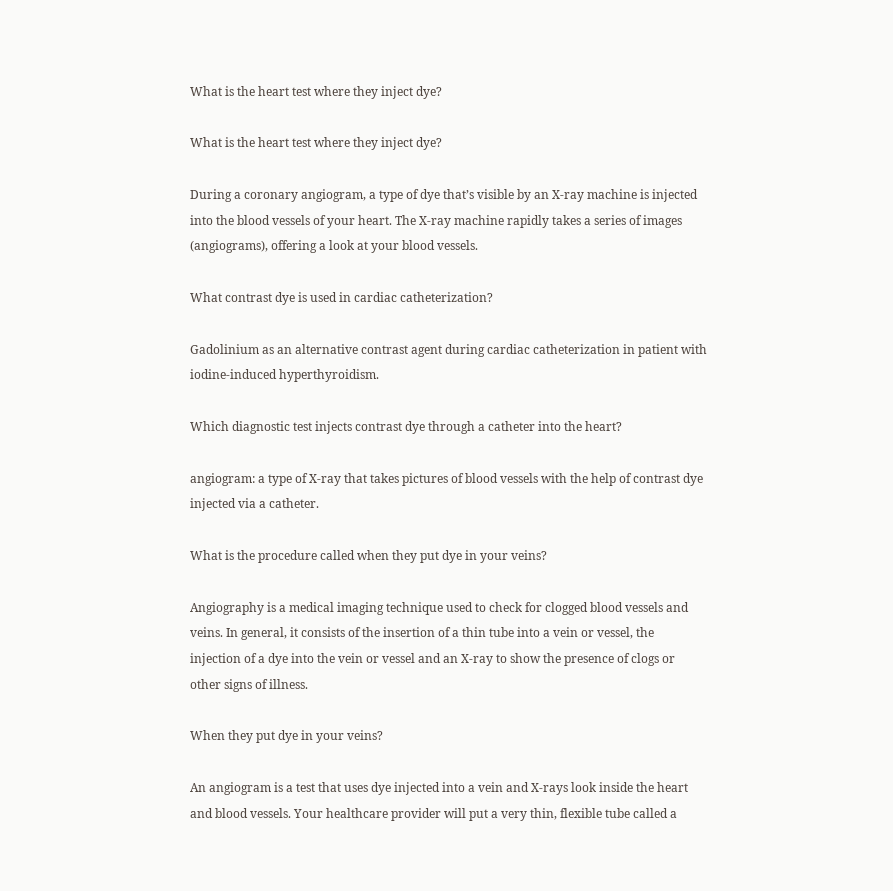What is the heart test where they inject dye?

What is the heart test where they inject dye?

During a coronary angiogram, a type of dye that’s visible by an X-ray machine is injected into the blood vessels of your heart. The X-ray machine rapidly takes a series of images (angiograms), offering a look at your blood vessels.

What contrast dye is used in cardiac catheterization?

Gadolinium as an alternative contrast agent during cardiac catheterization in patient with iodine-induced hyperthyroidism.

Which diagnostic test injects contrast dye through a catheter into the heart?

angiogram: a type of X-ray that takes pictures of blood vessels with the help of contrast dye injected via a catheter.

What is the procedure called when they put dye in your veins?

Angiography is a medical imaging technique used to check for clogged blood vessels and veins. In general, it consists of the insertion of a thin tube into a vein or vessel, the injection of a dye into the vein or vessel and an X-ray to show the presence of clogs or other signs of illness.

When they put dye in your veins?

An angiogram is a test that uses dye injected into a vein and X-rays look inside the heart and blood vessels. Your healthcare provider will put a very thin, flexible tube called a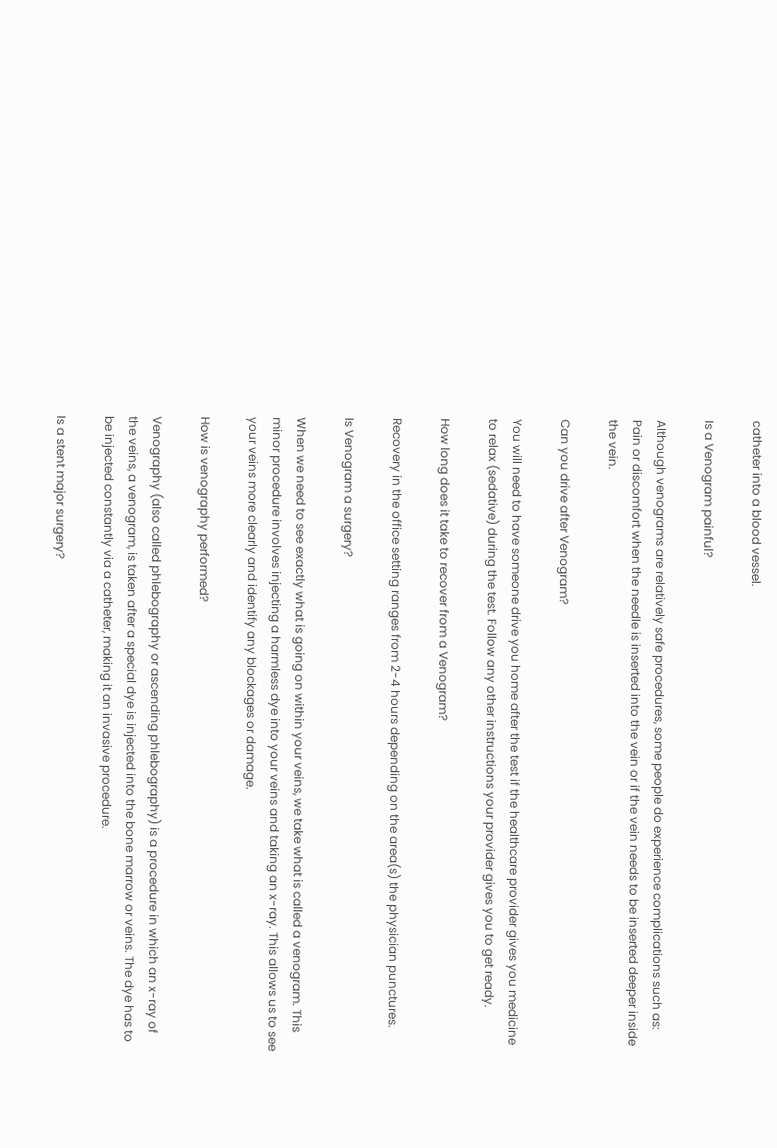catheter into a blood vessel.

Is a Venogram painful?

Although venograms are relatively safe procedures, some people do experience complications such as: Pain or discomfort when the needle is inserted into the vein or if the vein needs to be inserted deeper inside the vein.

Can you drive after Venogram?

You will need to have someone drive you home after the test if the healthcare provider gives you medicine to relax (sedative) during the test. Follow any other instructions your provider gives you to get ready.

How long does it take to recover from a Venogram?

Recovery in the office setting ranges from 2-4 hours depending on the area(s) the physician punctures.

Is Venogram a surgery?

When we need to see exactly what is going on within your veins, we take what is called a venogram. This minor procedure involves injecting a harmless dye into your veins and taking an x-ray. This allows us to see your veins more clearly and identify any blockages or damage.

How is venography performed?

Venography (also called phlebography or ascending phlebography) is a procedure in which an x-ray of the veins, a venogram, is taken after a special dye is injected into the bone marrow or veins. The dye has to be injected constantly via a catheter, making it an invasive procedure.

Is a stent major surgery?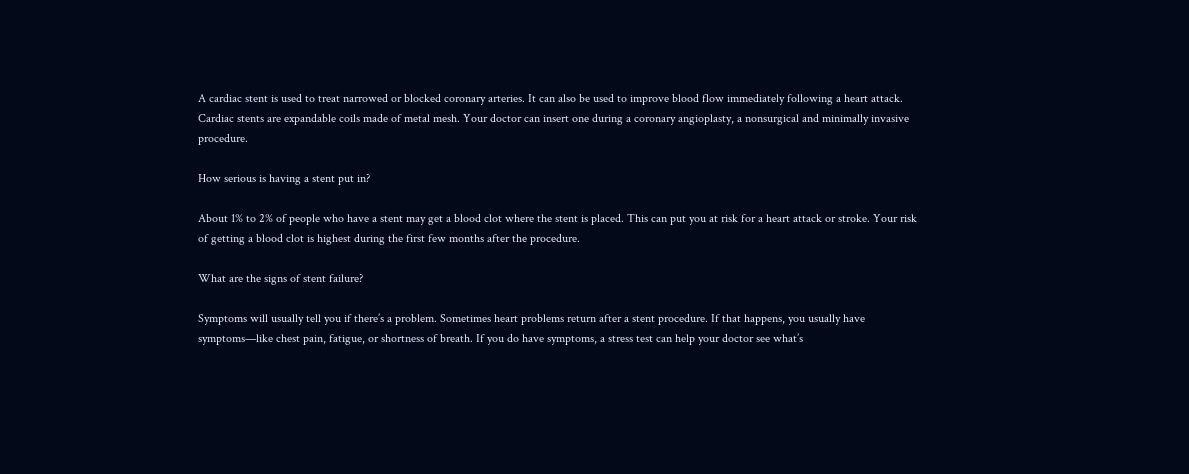A cardiac stent is used to treat narrowed or blocked coronary arteries. It can also be used to improve blood flow immediately following a heart attack. Cardiac stents are expandable coils made of metal mesh. Your doctor can insert one during a coronary angioplasty, a nonsurgical and minimally invasive procedure.

How serious is having a stent put in?

About 1% to 2% of people who have a stent may get a blood clot where the stent is placed. This can put you at risk for a heart attack or stroke. Your risk of getting a blood clot is highest during the first few months after the procedure.

What are the signs of stent failure?

Symptoms will usually tell you if there’s a problem. Sometimes heart problems return after a stent procedure. If that happens, you usually have symptoms—like chest pain, fatigue, or shortness of breath. If you do have symptoms, a stress test can help your doctor see what’s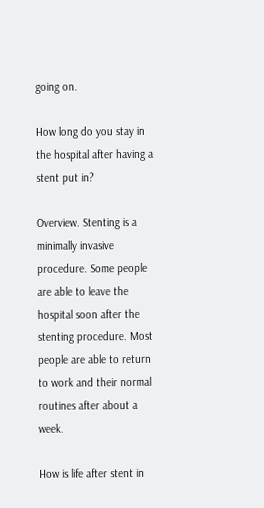going on.

How long do you stay in the hospital after having a stent put in?

Overview. Stenting is a minimally invasive procedure. Some people are able to leave the hospital soon after the stenting procedure. Most people are able to return to work and their normal routines after about a week.

How is life after stent in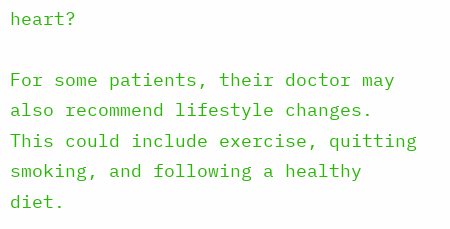heart?

For some patients, their doctor may also recommend lifestyle changes. This could include exercise, quitting smoking, and following a healthy diet.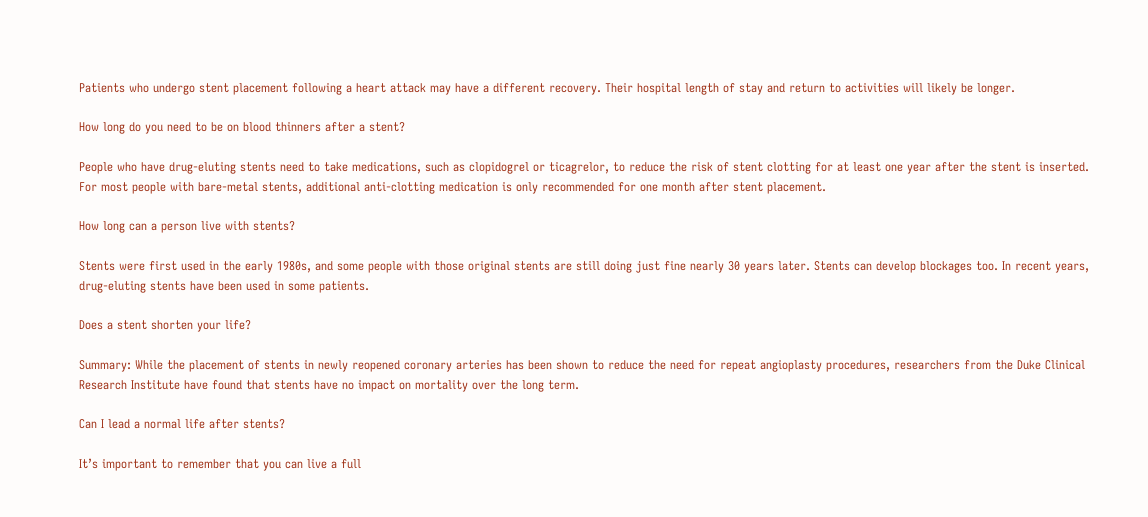Patients who undergo stent placement following a heart attack may have a different recovery. Their hospital length of stay and return to activities will likely be longer.

How long do you need to be on blood thinners after a stent?

People who have drug-eluting stents need to take medications, such as clopidogrel or ticagrelor, to reduce the risk of stent clotting for at least one year after the stent is inserted. For most people with bare-metal stents, additional anti-clotting medication is only recommended for one month after stent placement.

How long can a person live with stents?

Stents were first used in the early 1980s, and some people with those original stents are still doing just fine nearly 30 years later. Stents can develop blockages too. In recent years, drug-eluting stents have been used in some patients.

Does a stent shorten your life?

Summary: While the placement of stents in newly reopened coronary arteries has been shown to reduce the need for repeat angioplasty procedures, researchers from the Duke Clinical Research Institute have found that stents have no impact on mortality over the long term.

Can I lead a normal life after stents?

It’s important to remember that you can live a full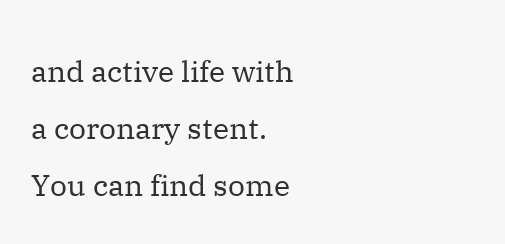and active life with a coronary stent. You can find some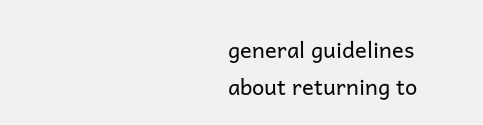general guidelines about returning to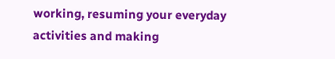working, resuming your everyday activities and making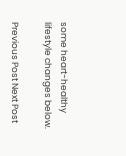some heart-healthy lifestyle changes below.

Previous Post Next Post